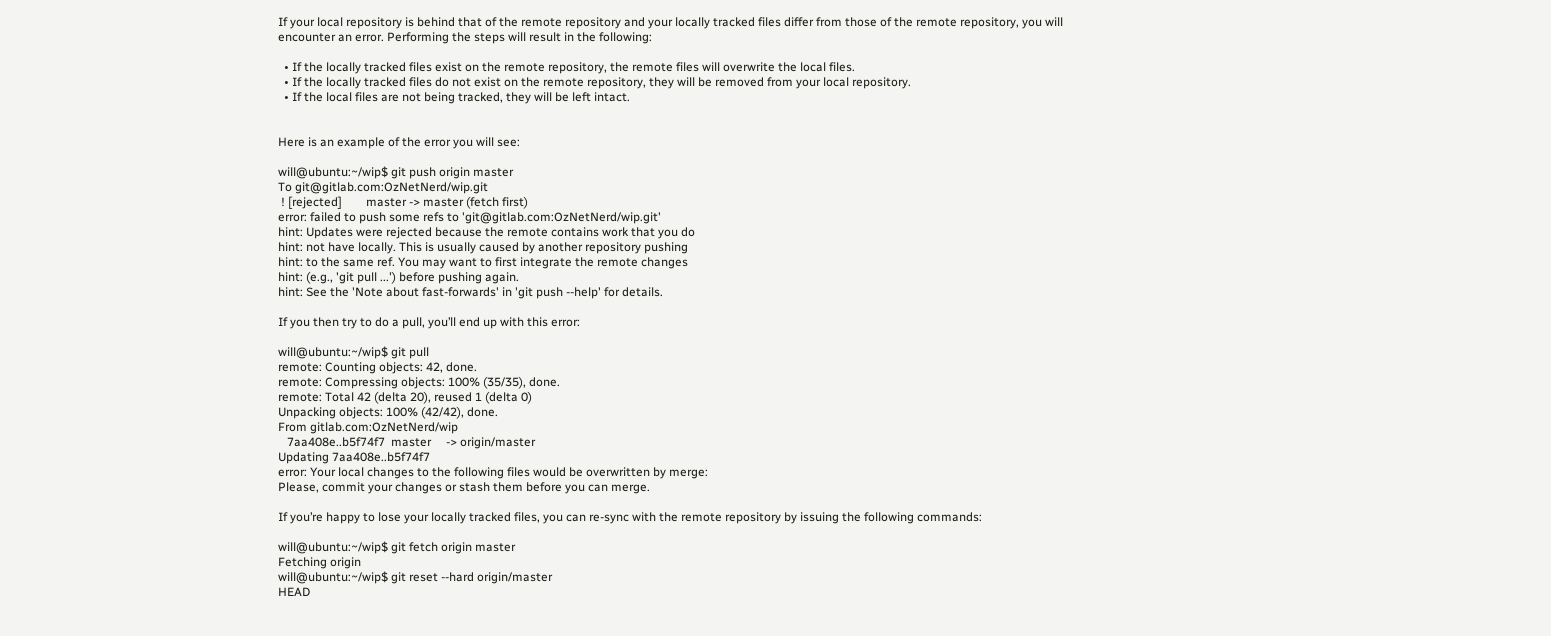If your local repository is behind that of the remote repository and your locally tracked files differ from those of the remote repository, you will encounter an error. Performing the steps will result in the following:

  • If the locally tracked files exist on the remote repository, the remote files will overwrite the local files.
  • If the locally tracked files do not exist on the remote repository, they will be removed from your local repository.
  • If the local files are not being tracked, they will be left intact.


Here is an example of the error you will see:

will@ubuntu:~/wip$ git push origin master
To git@gitlab.com:OzNetNerd/wip.git
 ! [rejected]        master -> master (fetch first)
error: failed to push some refs to 'git@gitlab.com:OzNetNerd/wip.git'
hint: Updates were rejected because the remote contains work that you do
hint: not have locally. This is usually caused by another repository pushing
hint: to the same ref. You may want to first integrate the remote changes
hint: (e.g., 'git pull ...') before pushing again.
hint: See the 'Note about fast-forwards' in 'git push --help' for details.

If you then try to do a pull, you’ll end up with this error:

will@ubuntu:~/wip$ git pull
remote: Counting objects: 42, done.
remote: Compressing objects: 100% (35/35), done.
remote: Total 42 (delta 20), reused 1 (delta 0)
Unpacking objects: 100% (42/42), done.
From gitlab.com:OzNetNerd/wip
   7aa408e..b5f74f7  master     -> origin/master
Updating 7aa408e..b5f74f7
error: Your local changes to the following files would be overwritten by merge:
Please, commit your changes or stash them before you can merge.

If you’re happy to lose your locally tracked files, you can re-sync with the remote repository by issuing the following commands:

will@ubuntu:~/wip$ git fetch origin master
Fetching origin
will@ubuntu:~/wip$ git reset --hard origin/master
HEAD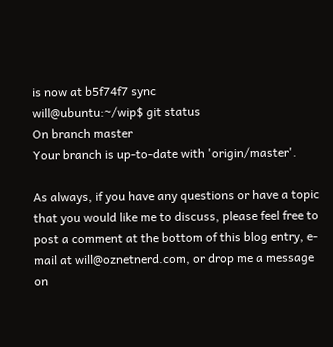is now at b5f74f7 sync
will@ubuntu:~/wip$ git status
On branch master
Your branch is up-to-date with 'origin/master'.

As always, if you have any questions or have a topic that you would like me to discuss, please feel free to post a comment at the bottom of this blog entry, e-mail at will@oznetnerd.com, or drop me a message on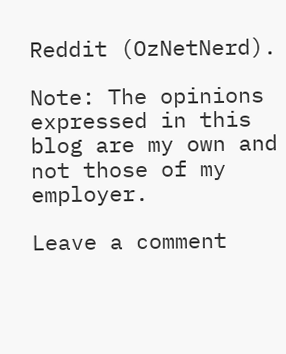Reddit (OzNetNerd).

Note: The opinions expressed in this blog are my own and not those of my employer.

Leave a comment